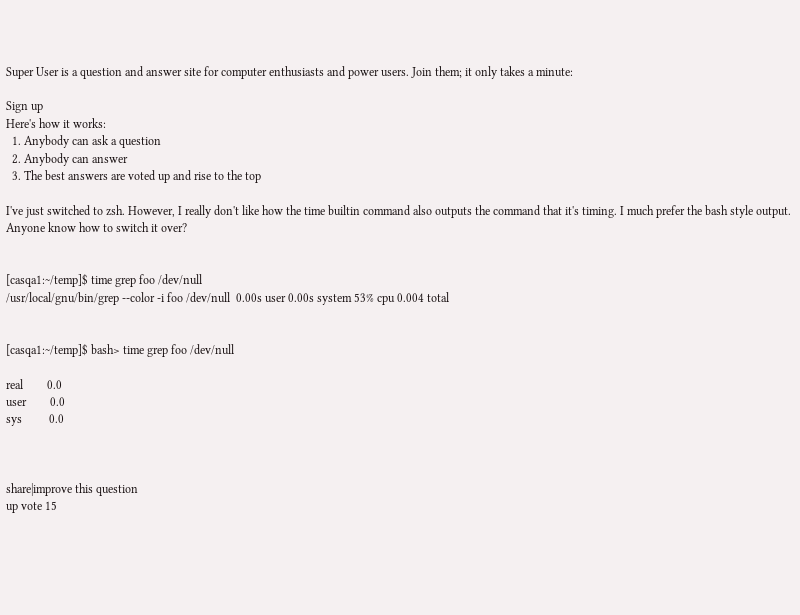Super User is a question and answer site for computer enthusiasts and power users. Join them; it only takes a minute:

Sign up
Here's how it works:
  1. Anybody can ask a question
  2. Anybody can answer
  3. The best answers are voted up and rise to the top

I've just switched to zsh. However, I really don't like how the time builtin command also outputs the command that it's timing. I much prefer the bash style output. Anyone know how to switch it over?


[casqa1:~/temp]$ time grep foo /dev/null
/usr/local/gnu/bin/grep --color -i foo /dev/null  0.00s user 0.00s system 53% cpu 0.004 total


[casqa1:~/temp]$ bash> time grep foo /dev/null

real        0.0
user        0.0
sys         0.0



share|improve this question
up vote 15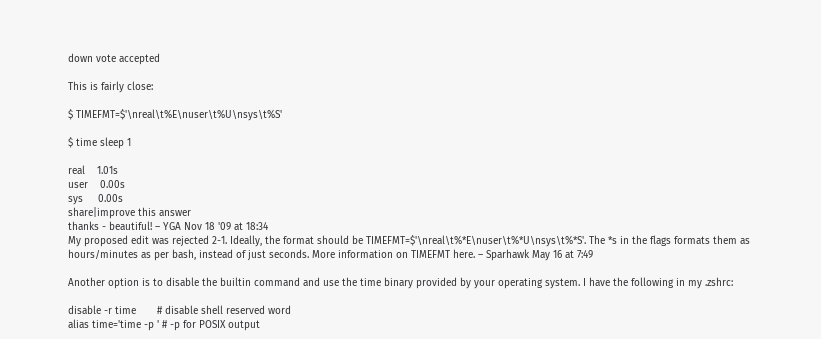down vote accepted

This is fairly close:

$ TIMEFMT=$'\nreal\t%E\nuser\t%U\nsys\t%S'

$ time sleep 1

real    1.01s
user    0.00s
sys     0.00s
share|improve this answer
thanks - beautiful! – YGA Nov 18 '09 at 18:34
My proposed edit was rejected 2-1. Ideally, the format should be TIMEFMT=$'\nreal\t%*E\nuser\t%*U\nsys\t%*S'. The *s in the flags formats them as hours/minutes as per bash, instead of just seconds. More information on TIMEFMT here. – Sparhawk May 16 at 7:49

Another option is to disable the builtin command and use the time binary provided by your operating system. I have the following in my .zshrc:

disable -r time       # disable shell reserved word
alias time='time -p ' # -p for POSIX output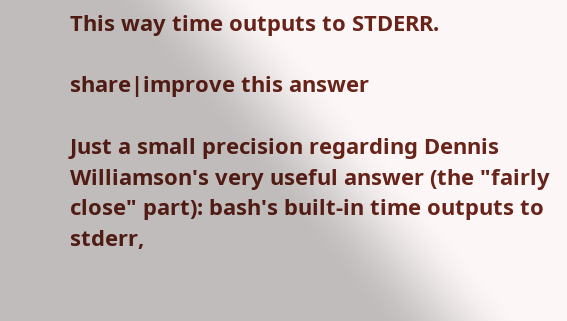This way time outputs to STDERR.

share|improve this answer

Just a small precision regarding Dennis Williamson's very useful answer (the "fairly close" part): bash's built-in time outputs to stderr,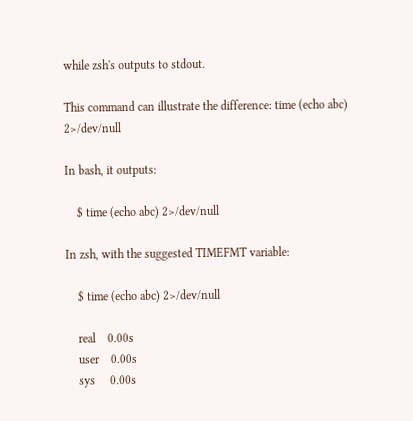while zsh's outputs to stdout.

This command can illustrate the difference: time (echo abc) 2>/dev/null

In bash, it outputs:

    $ time (echo abc) 2>/dev/null

In zsh, with the suggested TIMEFMT variable:

    $ time (echo abc) 2>/dev/null

    real    0.00s
    user    0.00s
    sys     0.00s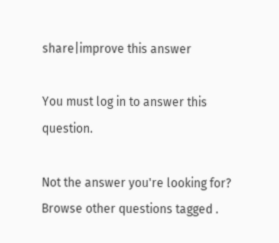share|improve this answer

You must log in to answer this question.

Not the answer you're looking for? Browse other questions tagged .